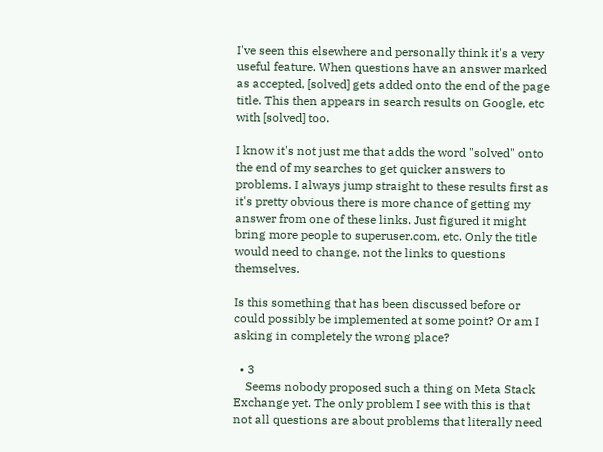I've seen this elsewhere and personally think it's a very useful feature. When questions have an answer marked as accepted, [solved] gets added onto the end of the page title. This then appears in search results on Google, etc with [solved] too.

I know it's not just me that adds the word "solved" onto the end of my searches to get quicker answers to problems. I always jump straight to these results first as it's pretty obvious there is more chance of getting my answer from one of these links. Just figured it might bring more people to superuser.com, etc. Only the title would need to change, not the links to questions themselves.

Is this something that has been discussed before or could possibly be implemented at some point? Or am I asking in completely the wrong place?

  • 3
    Seems nobody proposed such a thing on Meta Stack Exchange yet. The only problem I see with this is that not all questions are about problems that literally need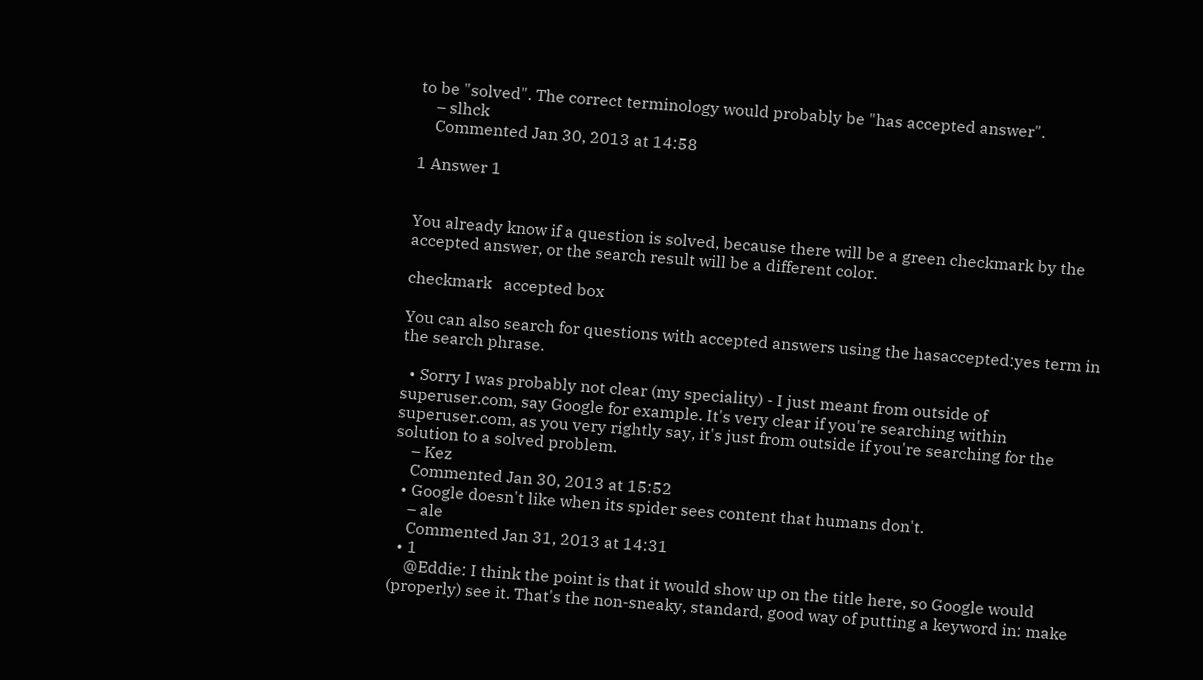to be "solved". The correct terminology would probably be "has accepted answer".
    – slhck
    Commented Jan 30, 2013 at 14:58

1 Answer 1


You already know if a question is solved, because there will be a green checkmark by the accepted answer, or the search result will be a different color.

checkmark   accepted box

You can also search for questions with accepted answers using the hasaccepted:yes term in the search phrase.

  • Sorry I was probably not clear (my speciality) - I just meant from outside of superuser.com, say Google for example. It's very clear if you're searching within superuser.com, as you very rightly say, it's just from outside if you're searching for the solution to a solved problem.
    – Kez
    Commented Jan 30, 2013 at 15:52
  • Google doesn't like when its spider sees content that humans don't.
    – ale
    Commented Jan 31, 2013 at 14:31
  • 1
    @Eddie: I think the point is that it would show up on the title here, so Google would (properly) see it. That's the non-sneaky, standard, good way of putting a keyword in: make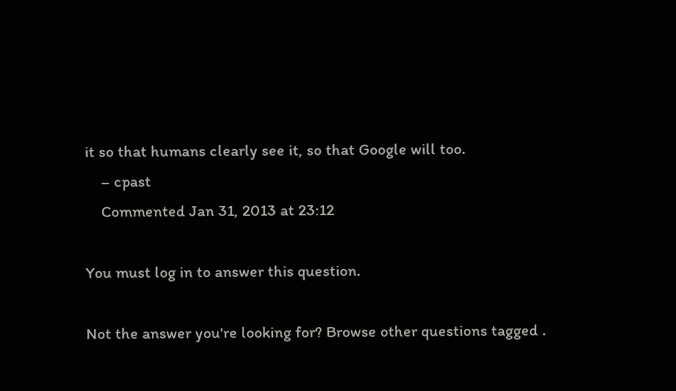it so that humans clearly see it, so that Google will too.
    – cpast
    Commented Jan 31, 2013 at 23:12

You must log in to answer this question.

Not the answer you're looking for? Browse other questions tagged .